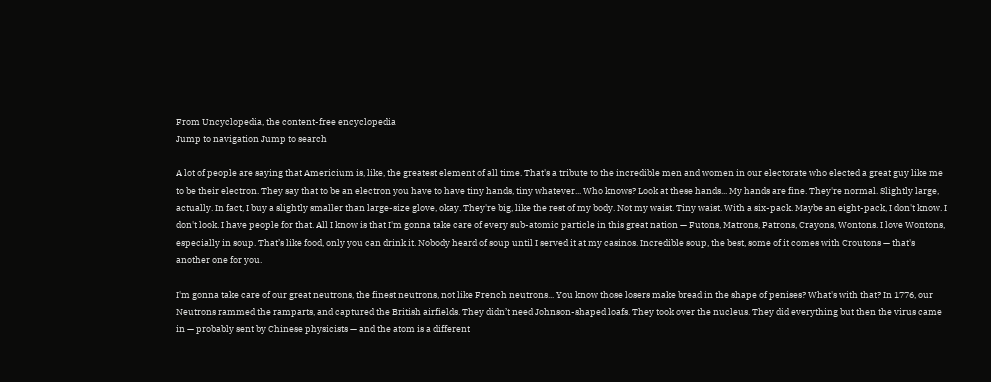From Uncyclopedia, the content-free encyclopedia
Jump to navigation Jump to search

A lot of people are saying that Americium is, like, the greatest element of all time. That's a tribute to the incredible men and women in our electorate who elected a great guy like me to be their electron. They say that to be an electron you have to have tiny hands, tiny whatever... Who knows? Look at these hands... My hands are fine. They're normal. Slightly large, actually. In fact, I buy a slightly smaller than large-size glove, okay. They're big, like the rest of my body. Not my waist. Tiny waist. With a six-pack. Maybe an eight-pack, I don't know. I don't look. I have people for that. All I know is that I'm gonna take care of every sub-atomic particle in this great nation — Futons, Matrons, Patrons, Crayons, Wontons. I love Wontons, especially in soup. That’s like food, only you can drink it. Nobody heard of soup until I served it at my casinos. Incredible soup, the best, some of it comes with Croutons — that's another one for you.

I'm gonna take care of our great neutrons, the finest neutrons, not like French neutrons... You know those losers make bread in the shape of penises? What's with that? In 1776, our Neutrons rammed the ramparts, and captured the British airfields. They didn’t need Johnson-shaped loafs. They took over the nucleus. They did everything but then the virus came in — probably sent by Chinese physicists — and the atom is a different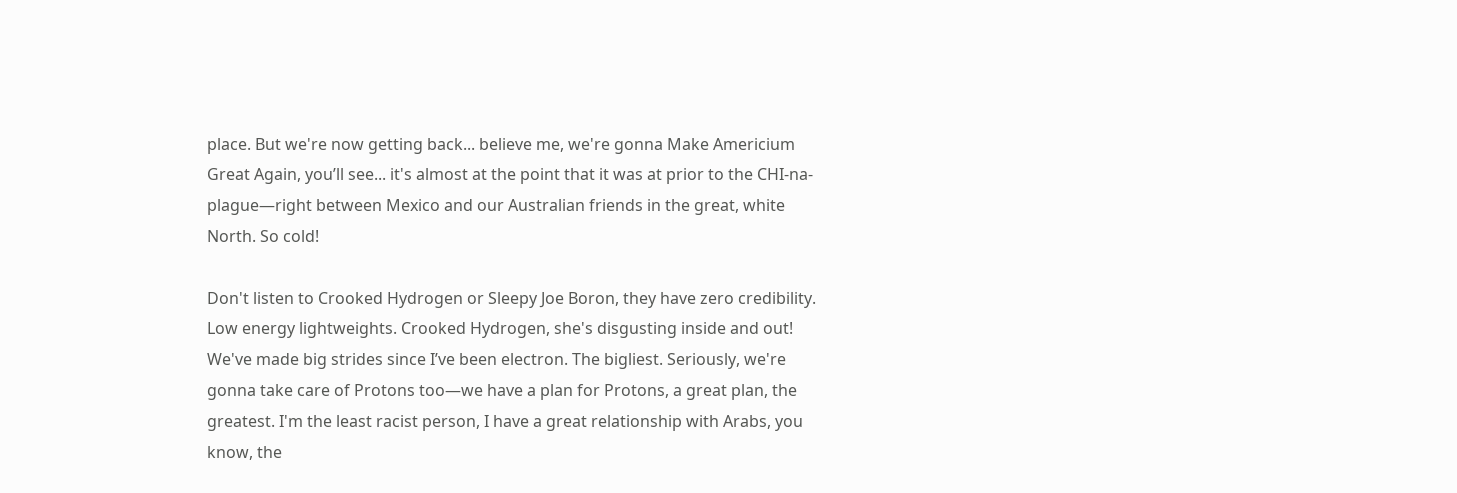place. But we're now getting back... believe me, we're gonna Make Americium Great Again, you’ll see... it's almost at the point that it was at prior to the CHI-na-plague—right between Mexico and our Australian friends in the great, white North. So cold!

Don't listen to Crooked Hydrogen or Sleepy Joe Boron, they have zero credibility. Low energy lightweights. Crooked Hydrogen, she's disgusting inside and out! We've made big strides since I’ve been electron. The bigliest. Seriously, we're gonna take care of Protons too—we have a plan for Protons, a great plan, the greatest. I'm the least racist person, I have a great relationship with Arabs, you know, the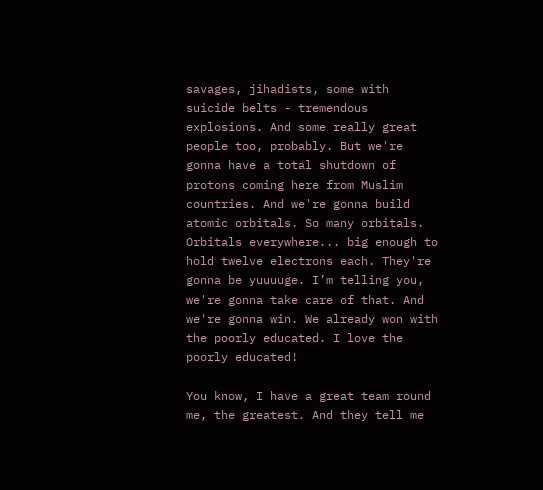savages, jihadists, some with suicide belts - tremendous explosions. And some really great people too, probably. But we're gonna have a total shutdown of protons coming here from Muslim countries. And we're gonna build atomic orbitals. So many orbitals. Orbitals everywhere... big enough to hold twelve electrons each. They're gonna be yuuuuge. I’m telling you, we're gonna take care of that. And we're gonna win. We already won with the poorly educated. I love the poorly educated!

You know, I have a great team round me, the greatest. And they tell me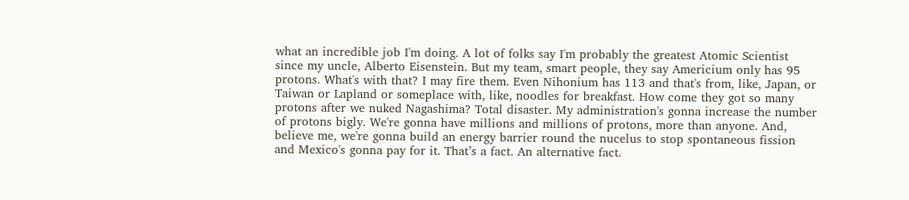what an incredible job I'm doing. A lot of folks say I'm probably the greatest Atomic Scientist since my uncle, Alberto Eisenstein. But my team, smart people, they say Americium only has 95 protons. What's with that? I may fire them. Even Nihonium has 113 and that's from, like, Japan, or Taiwan or Lapland or someplace with, like, noodles for breakfast. How come they got so many protons after we nuked Nagashima? Total disaster. My administration's gonna increase the number of protons bigly. We're gonna have millions and millions of protons, more than anyone. And, believe me, we're gonna build an energy barrier round the nucelus to stop spontaneous fission and Mexico's gonna pay for it. That’s a fact. An alternative fact.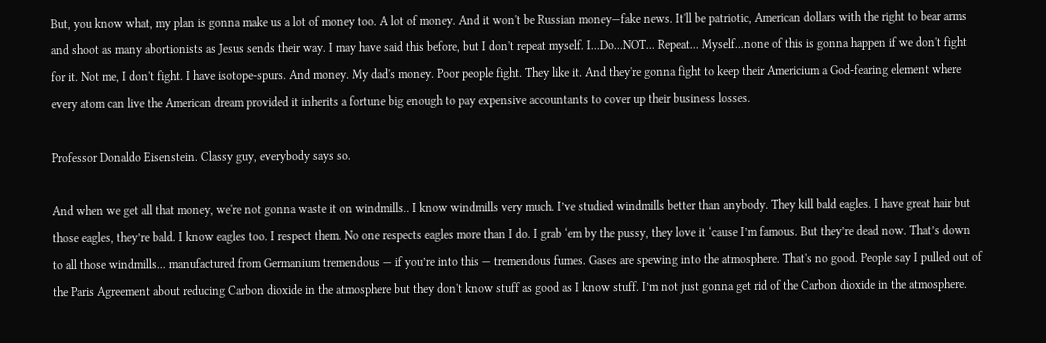But, you know what, my plan is gonna make us a lot of money too. A lot of money. And it won't be Russian money—fake news. It'll be patriotic, American dollars with the right to bear arms and shoot as many abortionists as Jesus sends their way. I may have said this before, but I don't repeat myself. I...Do...NOT... Repeat... Myself...none of this is gonna happen if we don't fight for it. Not me, I don't fight. I have isotope-spurs. And money. My dad's money. Poor people fight. They like it. And they're gonna fight to keep their Americium a God-fearing element where every atom can live the American dream provided it inherits a fortune big enough to pay expensive accountants to cover up their business losses.

Professor Donaldo Eisenstein. Classy guy, everybody says so.

And when we get all that money, we're not gonna waste it on windmills.. I know windmills very much. I’ve studied windmills better than anybody. They kill bald eagles. I have great hair but those eagles, they’re bald. I know eagles too. I respect them. No one respects eagles more than I do. I grab ‘em by the pussy, they love it ‘cause I’m famous. But they’re dead now. That’s down to all those windmills... manufactured from Germanium tremendous — if you’re into this — tremendous fumes. Gases are spewing into the atmosphere. That's no good. People say I pulled out of the Paris Agreement about reducing Carbon dioxide in the atmosphere but they don't know stuff as good as I know stuff. I’m not just gonna get rid of the Carbon dioxide in the atmosphere.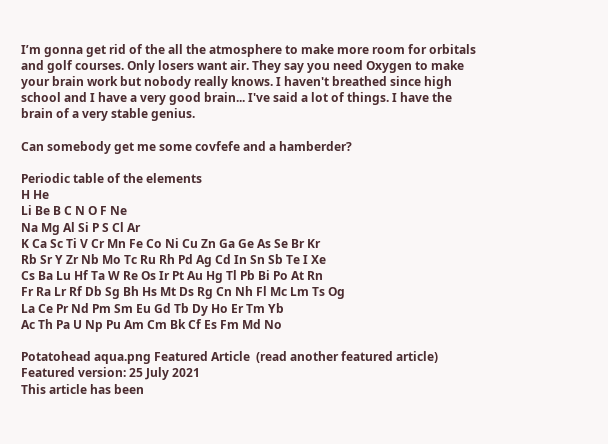I’m gonna get rid of the all the atmosphere to make more room for orbitals and golf courses. Only losers want air. They say you need Oxygen to make your brain work but nobody really knows. I haven't breathed since high school and I have a very good brain... I've said a lot of things. I have the brain of a very stable genius.

Can somebody get me some covfefe and a hamberder?

Periodic table of the elements
H He
Li Be B C N O F Ne
Na Mg Al Si P S Cl Ar
K Ca Sc Ti V Cr Mn Fe Co Ni Cu Zn Ga Ge As Se Br Kr
Rb Sr Y Zr Nb Mo Tc Ru Rh Pd Ag Cd In Sn Sb Te I Xe
Cs Ba Lu Hf Ta W Re Os Ir Pt Au Hg Tl Pb Bi Po At Rn
Fr Ra Lr Rf Db Sg Bh Hs Mt Ds Rg Cn Nh Fl Mc Lm Ts Og
La Ce Pr Nd Pm Sm Eu Gd Tb Dy Ho Er Tm Yb
Ac Th Pa U Np Pu Am Cm Bk Cf Es Fm Md No

Potatohead aqua.png Featured Article  (read another featured article) Featured version: 25 July 2021
This article has been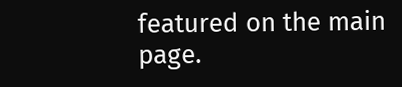featured on the main page.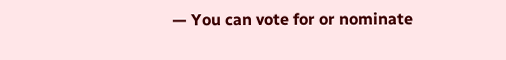— You can vote for or nominate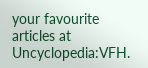your favourite articles at Uncyclopedia:VFH.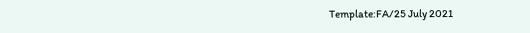Template:FA/25 July 2021